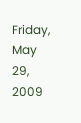Friday, May 29, 2009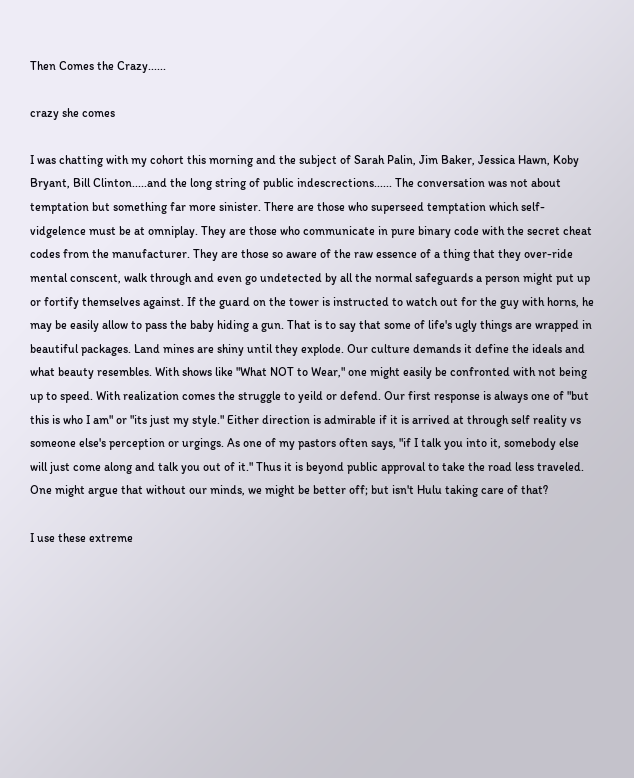Then Comes the Crazy......

crazy she comes

I was chatting with my cohort this morning and the subject of Sarah Palin, Jim Baker, Jessica Hawn, Koby Bryant, Bill Clinton.....and the long string of public indescrections...... The conversation was not about temptation but something far more sinister. There are those who superseed temptation which self-vidgelence must be at omniplay. They are those who communicate in pure binary code with the secret cheat codes from the manufacturer. They are those so aware of the raw essence of a thing that they over-ride mental conscent, walk through and even go undetected by all the normal safeguards a person might put up or fortify themselves against. If the guard on the tower is instructed to watch out for the guy with horns, he may be easily allow to pass the baby hiding a gun. That is to say that some of life's ugly things are wrapped in beautiful packages. Land mines are shiny until they explode. Our culture demands it define the ideals and what beauty resembles. With shows like "What NOT to Wear," one might easily be confronted with not being up to speed. With realization comes the struggle to yeild or defend. Our first response is always one of "but this is who I am" or "its just my style." Either direction is admirable if it is arrived at through self reality vs someone else's perception or urgings. As one of my pastors often says, "if I talk you into it, somebody else will just come along and talk you out of it." Thus it is beyond public approval to take the road less traveled. One might argue that without our minds, we might be better off; but isn't Hulu taking care of that?

I use these extreme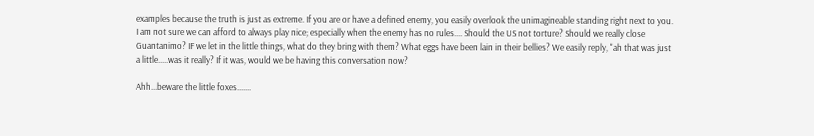examples because the truth is just as extreme. If you are or have a defined enemy, you easily overlook the unimagineable standing right next to you. I am not sure we can afford to always play nice; especially when the enemy has no rules.... Should the US not torture? Should we really close Guantanimo? IF we let in the little things, what do they bring with them? What eggs have been lain in their bellies? We easily reply, "ah that was just a little.....was it really? If it was, would we be having this conversation now?

Ahh...beware the little foxes.......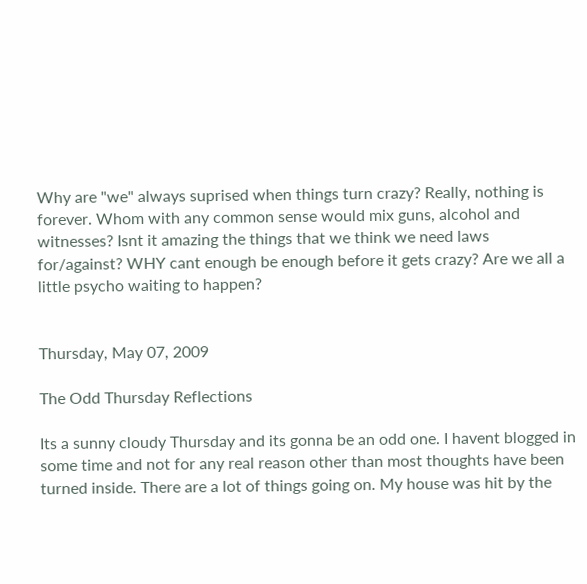Why are "we" always suprised when things turn crazy? Really, nothing is forever. Whom with any common sense would mix guns, alcohol and witnesses? Isnt it amazing the things that we think we need laws for/against? WHY cant enough be enough before it gets crazy? Are we all a little psycho waiting to happen?


Thursday, May 07, 2009

The Odd Thursday Reflections

Its a sunny cloudy Thursday and its gonna be an odd one. I havent blogged in some time and not for any real reason other than most thoughts have been turned inside. There are a lot of things going on. My house was hit by the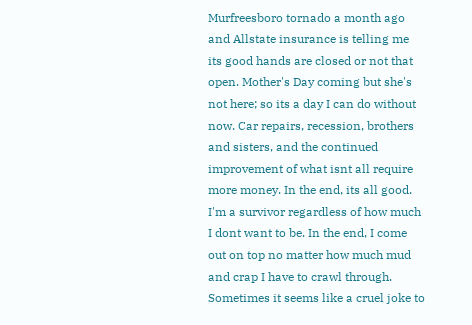Murfreesboro tornado a month ago and Allstate insurance is telling me its good hands are closed or not that open. Mother's Day coming but she's not here; so its a day I can do without now. Car repairs, recession, brothers and sisters, and the continued improvement of what isnt all require more money. In the end, its all good. I'm a survivor regardless of how much I dont want to be. In the end, I come out on top no matter how much mud and crap I have to crawl through. Sometimes it seems like a cruel joke to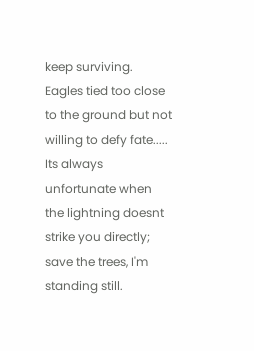keep surviving. Eagles tied too close to the ground but not willing to defy fate..... Its always unfortunate when the lightning doesnt strike you directly; save the trees, I'm standing still.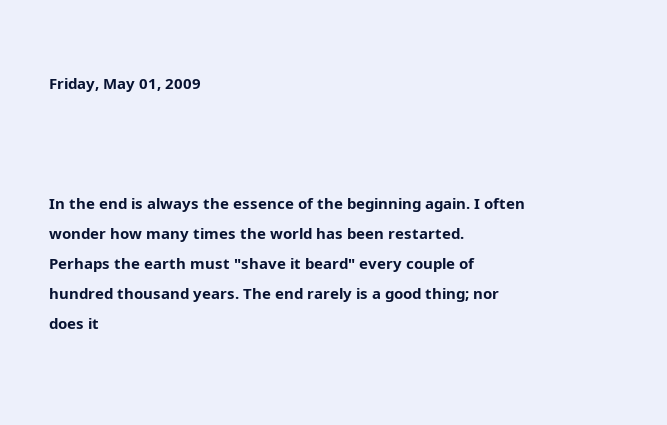Friday, May 01, 2009



In the end is always the essence of the beginning again. I often wonder how many times the world has been restarted. Perhaps the earth must "shave it beard" every couple of hundred thousand years. The end rarely is a good thing; nor does it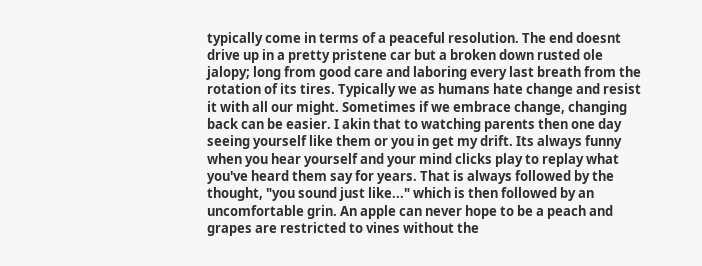typically come in terms of a peaceful resolution. The end doesnt drive up in a pretty pristene car but a broken down rusted ole jalopy; long from good care and laboring every last breath from the rotation of its tires. Typically we as humans hate change and resist it with all our might. Sometimes if we embrace change, changing back can be easier. I akin that to watching parents then one day seeing yourself like them or you in get my drift. Its always funny when you hear yourself and your mind clicks play to replay what you've heard them say for years. That is always followed by the thought, "you sound just like..." which is then followed by an uncomfortable grin. An apple can never hope to be a peach and grapes are restricted to vines without the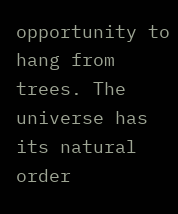opportunity to hang from trees. The universe has its natural order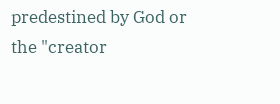predestined by God or the "creator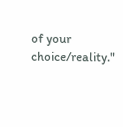of your choice/reality."